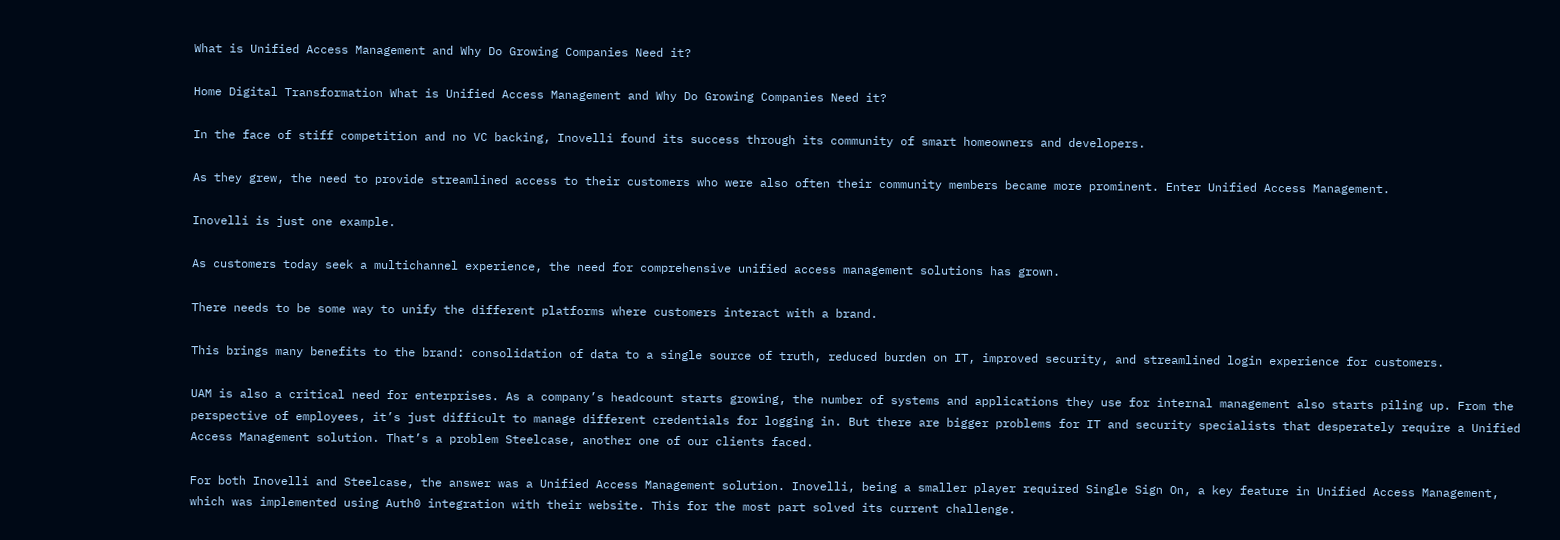What is Unified Access Management and Why Do Growing Companies Need it?

Home Digital Transformation What is Unified Access Management and Why Do Growing Companies Need it?

In the face of stiff competition and no VC backing, Inovelli found its success through its community of smart homeowners and developers.

As they grew, the need to provide streamlined access to their customers who were also often their community members became more prominent. Enter Unified Access Management.

Inovelli is just one example.

As customers today seek a multichannel experience, the need for comprehensive unified access management solutions has grown.

There needs to be some way to unify the different platforms where customers interact with a brand.

This brings many benefits to the brand: consolidation of data to a single source of truth, reduced burden on IT, improved security, and streamlined login experience for customers.

UAM is also a critical need for enterprises. As a company’s headcount starts growing, the number of systems and applications they use for internal management also starts piling up. From the perspective of employees, it’s just difficult to manage different credentials for logging in. But there are bigger problems for IT and security specialists that desperately require a Unified Access Management solution. That’s a problem Steelcase, another one of our clients faced.

For both Inovelli and Steelcase, the answer was a Unified Access Management solution. Inovelli, being a smaller player required Single Sign On, a key feature in Unified Access Management, which was implemented using Auth0 integration with their website. This for the most part solved its current challenge.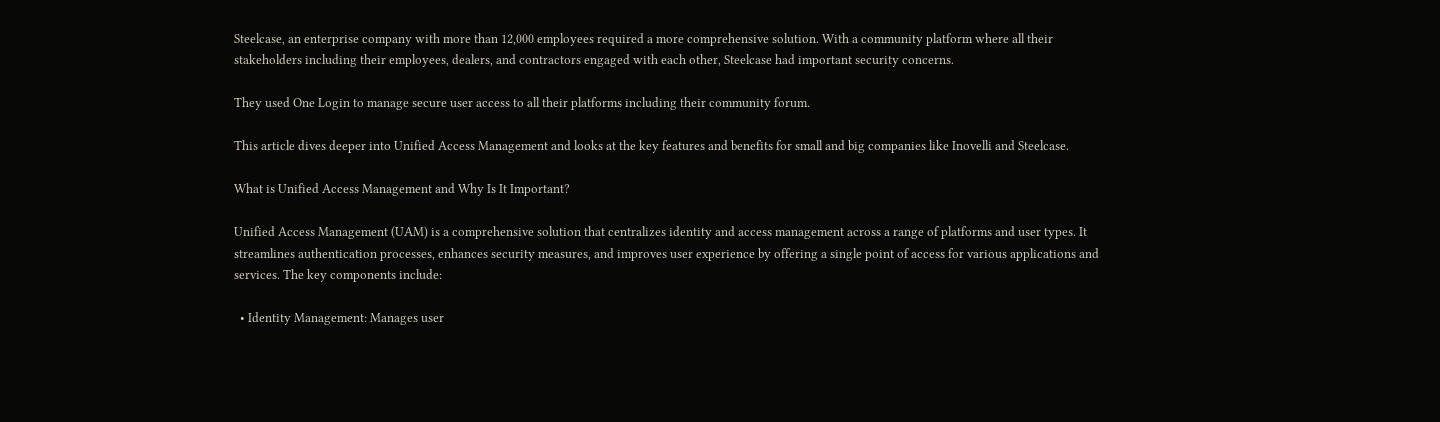Steelcase, an enterprise company with more than 12,000 employees required a more comprehensive solution. With a community platform where all their stakeholders including their employees, dealers, and contractors engaged with each other, Steelcase had important security concerns.

They used One Login to manage secure user access to all their platforms including their community forum.

This article dives deeper into Unified Access Management and looks at the key features and benefits for small and big companies like Inovelli and Steelcase.

What is Unified Access Management and Why Is It Important?

Unified Access Management (UAM) is a comprehensive solution that centralizes identity and access management across a range of platforms and user types. It streamlines authentication processes, enhances security measures, and improves user experience by offering a single point of access for various applications and services. The key components include:

  • Identity Management: Manages user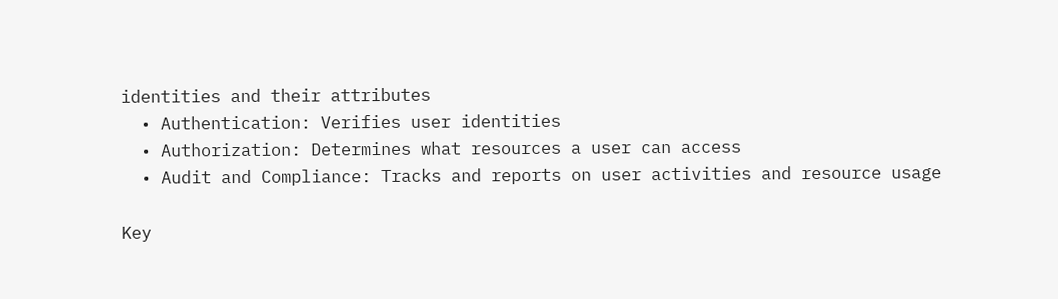identities and their attributes
  • Authentication: Verifies user identities
  • Authorization: Determines what resources a user can access
  • Audit and Compliance: Tracks and reports on user activities and resource usage

Key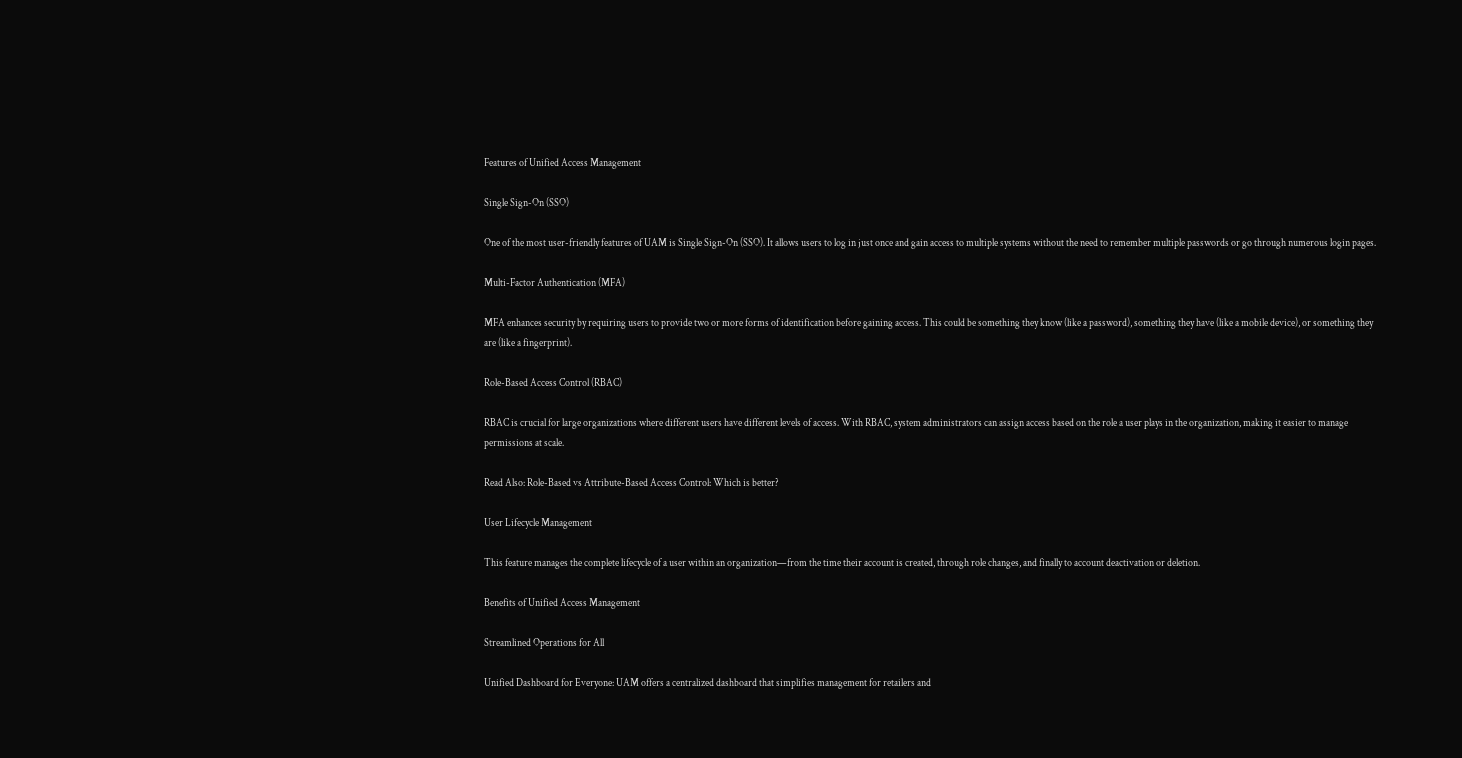Features of Unified Access Management

Single Sign-On (SSO)

One of the most user-friendly features of UAM is Single Sign-On (SSO). It allows users to log in just once and gain access to multiple systems without the need to remember multiple passwords or go through numerous login pages.

Multi-Factor Authentication (MFA)

MFA enhances security by requiring users to provide two or more forms of identification before gaining access. This could be something they know (like a password), something they have (like a mobile device), or something they are (like a fingerprint).

Role-Based Access Control (RBAC)

RBAC is crucial for large organizations where different users have different levels of access. With RBAC, system administrators can assign access based on the role a user plays in the organization, making it easier to manage permissions at scale.

Read Also: Role-Based vs Attribute-Based Access Control: Which is better?

User Lifecycle Management

This feature manages the complete lifecycle of a user within an organization—from the time their account is created, through role changes, and finally to account deactivation or deletion.

Benefits of Unified Access Management

Streamlined Operations for All

Unified Dashboard for Everyone: UAM offers a centralized dashboard that simplifies management for retailers and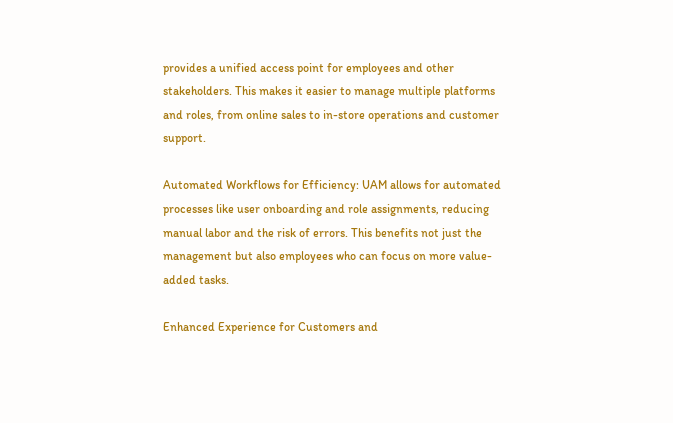provides a unified access point for employees and other stakeholders. This makes it easier to manage multiple platforms and roles, from online sales to in-store operations and customer support.

Automated Workflows for Efficiency: UAM allows for automated processes like user onboarding and role assignments, reducing manual labor and the risk of errors. This benefits not just the management but also employees who can focus on more value-added tasks.

Enhanced Experience for Customers and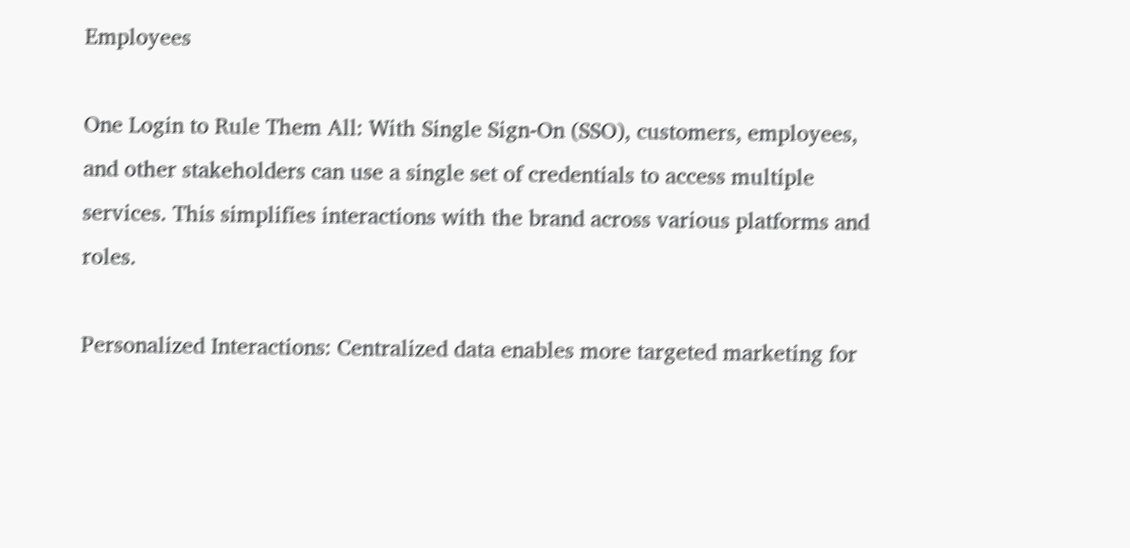Employees

One Login to Rule Them All: With Single Sign-On (SSO), customers, employees, and other stakeholders can use a single set of credentials to access multiple services. This simplifies interactions with the brand across various platforms and roles.

Personalized Interactions: Centralized data enables more targeted marketing for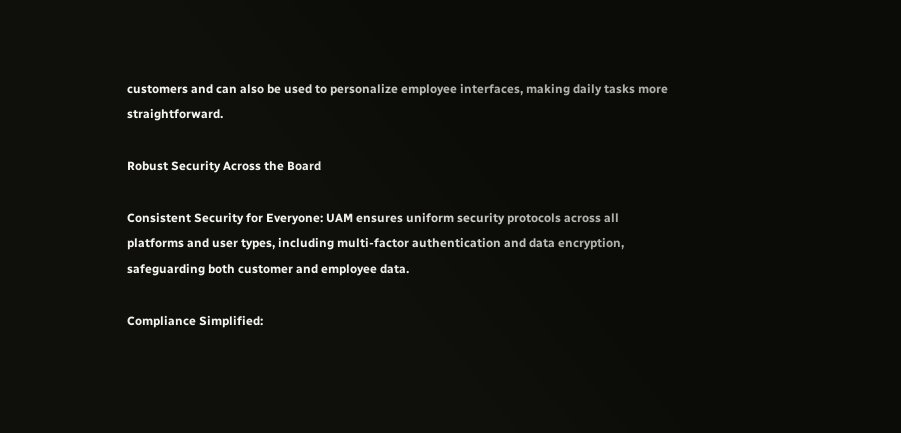customers and can also be used to personalize employee interfaces, making daily tasks more straightforward.

Robust Security Across the Board

Consistent Security for Everyone: UAM ensures uniform security protocols across all platforms and user types, including multi-factor authentication and data encryption, safeguarding both customer and employee data.

Compliance Simplified: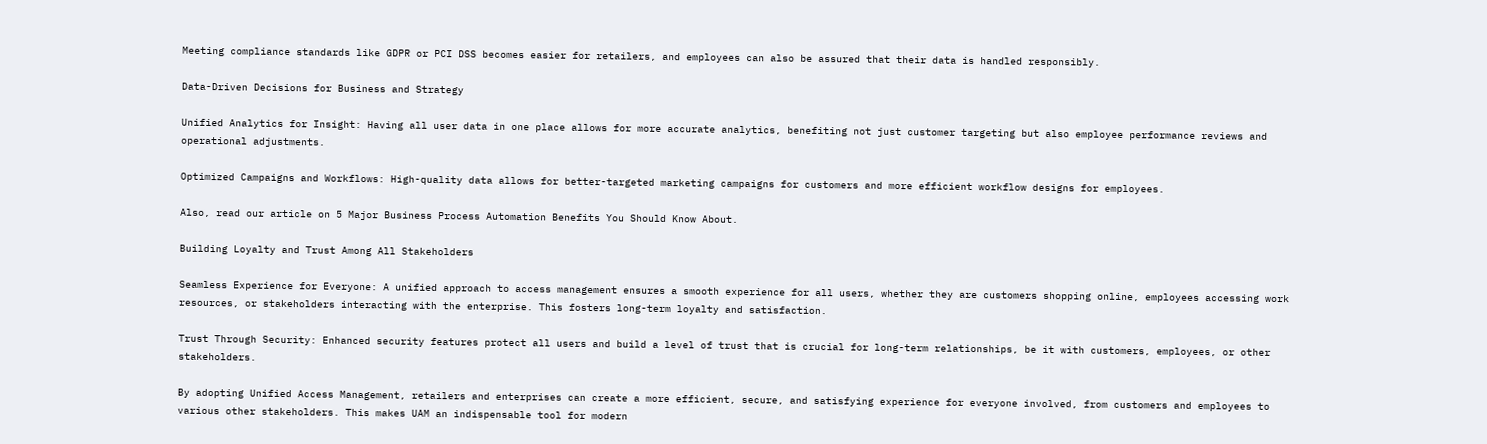Meeting compliance standards like GDPR or PCI DSS becomes easier for retailers, and employees can also be assured that their data is handled responsibly.

Data-Driven Decisions for Business and Strategy

Unified Analytics for Insight: Having all user data in one place allows for more accurate analytics, benefiting not just customer targeting but also employee performance reviews and operational adjustments.

Optimized Campaigns and Workflows: High-quality data allows for better-targeted marketing campaigns for customers and more efficient workflow designs for employees.

Also, read our article on 5 Major Business Process Automation Benefits You Should Know About.

Building Loyalty and Trust Among All Stakeholders

Seamless Experience for Everyone: A unified approach to access management ensures a smooth experience for all users, whether they are customers shopping online, employees accessing work resources, or stakeholders interacting with the enterprise. This fosters long-term loyalty and satisfaction.

Trust Through Security: Enhanced security features protect all users and build a level of trust that is crucial for long-term relationships, be it with customers, employees, or other stakeholders.

By adopting Unified Access Management, retailers and enterprises can create a more efficient, secure, and satisfying experience for everyone involved, from customers and employees to various other stakeholders. This makes UAM an indispensable tool for modern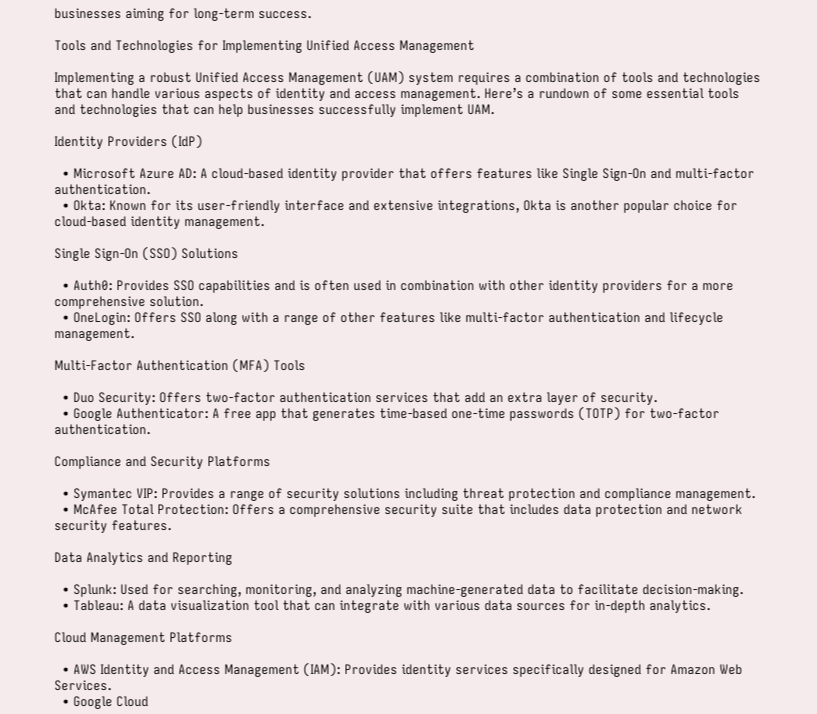businesses aiming for long-term success.

Tools and Technologies for Implementing Unified Access Management

Implementing a robust Unified Access Management (UAM) system requires a combination of tools and technologies that can handle various aspects of identity and access management. Here’s a rundown of some essential tools and technologies that can help businesses successfully implement UAM.

Identity Providers (IdP)

  • Microsoft Azure AD: A cloud-based identity provider that offers features like Single Sign-On and multi-factor authentication.
  • Okta: Known for its user-friendly interface and extensive integrations, Okta is another popular choice for cloud-based identity management.

Single Sign-On (SSO) Solutions

  • Auth0: Provides SSO capabilities and is often used in combination with other identity providers for a more comprehensive solution.
  • OneLogin: Offers SSO along with a range of other features like multi-factor authentication and lifecycle management.

Multi-Factor Authentication (MFA) Tools

  • Duo Security: Offers two-factor authentication services that add an extra layer of security.
  • Google Authenticator: A free app that generates time-based one-time passwords (TOTP) for two-factor authentication.

Compliance and Security Platforms

  • Symantec VIP: Provides a range of security solutions including threat protection and compliance management.
  • McAfee Total Protection: Offers a comprehensive security suite that includes data protection and network security features.

Data Analytics and Reporting

  • Splunk: Used for searching, monitoring, and analyzing machine-generated data to facilitate decision-making.
  • Tableau: A data visualization tool that can integrate with various data sources for in-depth analytics.

Cloud Management Platforms

  • AWS Identity and Access Management (IAM): Provides identity services specifically designed for Amazon Web Services.
  • Google Cloud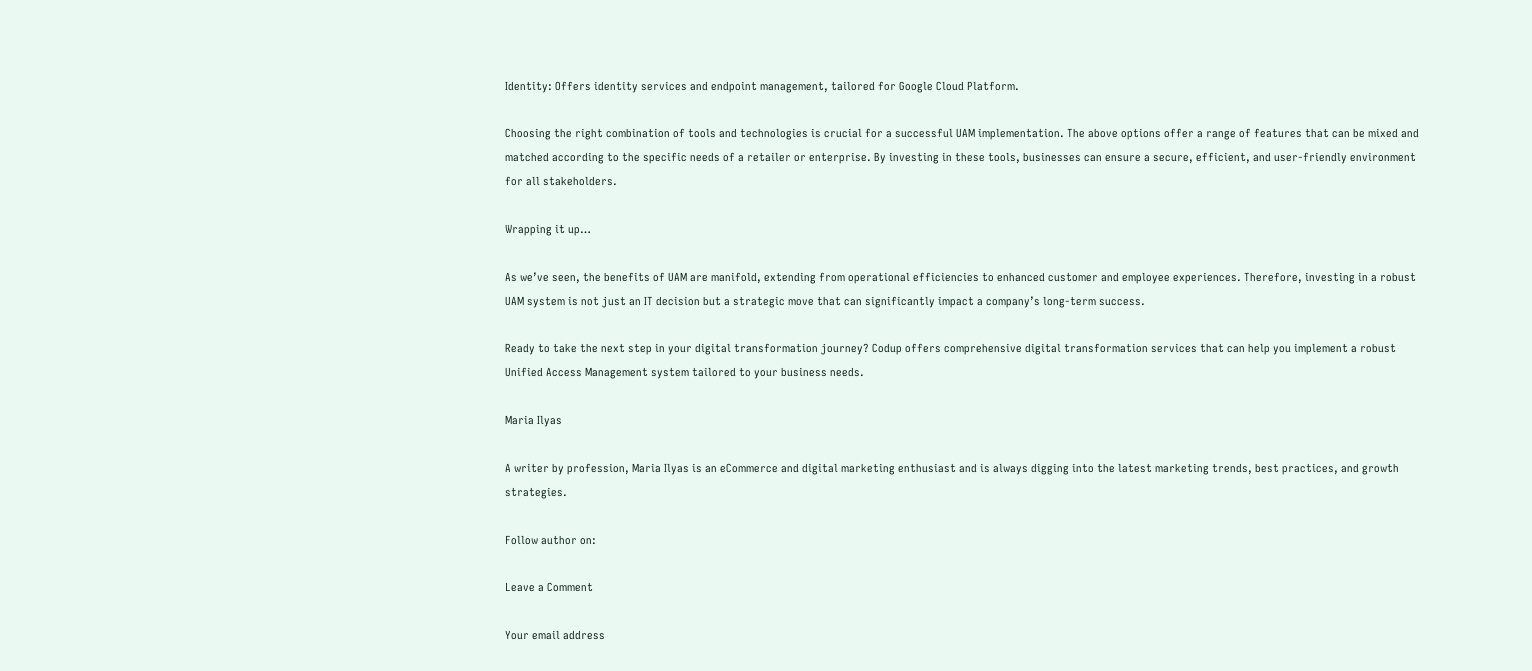Identity: Offers identity services and endpoint management, tailored for Google Cloud Platform.

Choosing the right combination of tools and technologies is crucial for a successful UAM implementation. The above options offer a range of features that can be mixed and matched according to the specific needs of a retailer or enterprise. By investing in these tools, businesses can ensure a secure, efficient, and user-friendly environment for all stakeholders.

Wrapping it up…

As we’ve seen, the benefits of UAM are manifold, extending from operational efficiencies to enhanced customer and employee experiences. Therefore, investing in a robust UAM system is not just an IT decision but a strategic move that can significantly impact a company’s long-term success.

Ready to take the next step in your digital transformation journey? Codup offers comprehensive digital transformation services that can help you implement a robust Unified Access Management system tailored to your business needs.

Maria Ilyas

A writer by profession, Maria Ilyas is an eCommerce and digital marketing enthusiast and is always digging into the latest marketing trends, best practices, and growth strategies.

Follow author on:

Leave a Comment

Your email address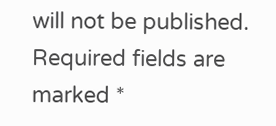will not be published. Required fields are marked *